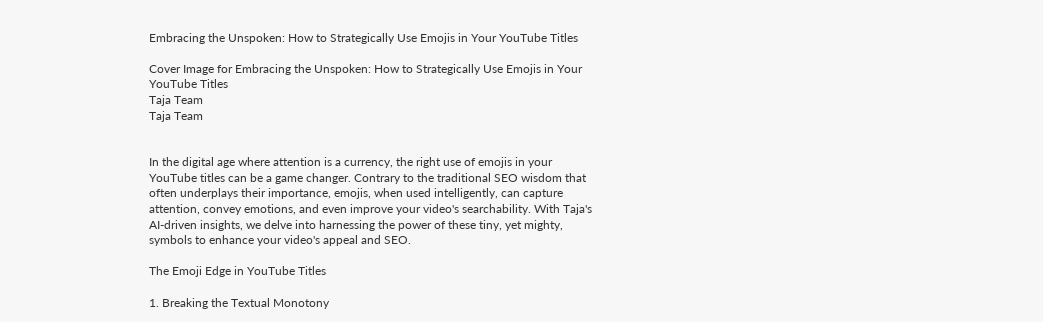Embracing the Unspoken: How to Strategically Use Emojis in Your YouTube Titles

Cover Image for Embracing the Unspoken: How to Strategically Use Emojis in Your YouTube Titles
Taja Team
Taja Team


In the digital age where attention is a currency, the right use of emojis in your YouTube titles can be a game changer. Contrary to the traditional SEO wisdom that often underplays their importance, emojis, when used intelligently, can capture attention, convey emotions, and even improve your video's searchability. With Taja's AI-driven insights, we delve into harnessing the power of these tiny, yet mighty, symbols to enhance your video's appeal and SEO.

The Emoji Edge in YouTube Titles

1. Breaking the Textual Monotony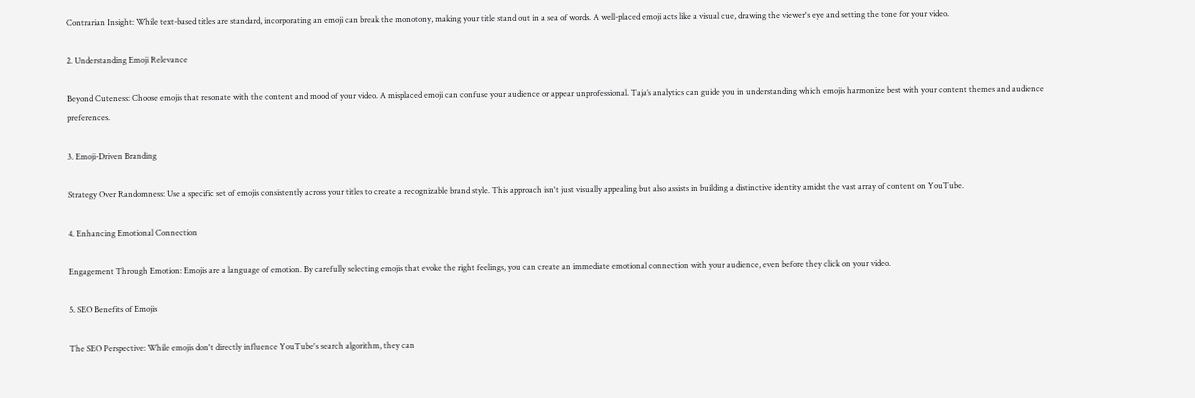Contrarian Insight: While text-based titles are standard, incorporating an emoji can break the monotony, making your title stand out in a sea of words. A well-placed emoji acts like a visual cue, drawing the viewer's eye and setting the tone for your video.

2. Understanding Emoji Relevance

Beyond Cuteness: Choose emojis that resonate with the content and mood of your video. A misplaced emoji can confuse your audience or appear unprofessional. Taja’s analytics can guide you in understanding which emojis harmonize best with your content themes and audience preferences.

3. Emoji-Driven Branding

Strategy Over Randomness: Use a specific set of emojis consistently across your titles to create a recognizable brand style. This approach isn't just visually appealing but also assists in building a distinctive identity amidst the vast array of content on YouTube.

4. Enhancing Emotional Connection

Engagement Through Emotion: Emojis are a language of emotion. By carefully selecting emojis that evoke the right feelings, you can create an immediate emotional connection with your audience, even before they click on your video.

5. SEO Benefits of Emojis

The SEO Perspective: While emojis don't directly influence YouTube's search algorithm, they can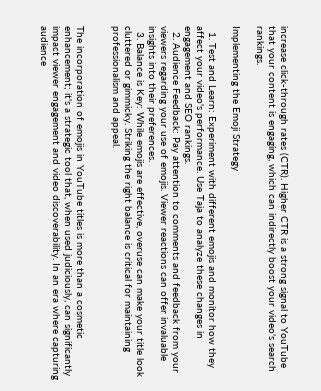increase click-through rates (CTR). Higher CTR is a strong signal to YouTube that your content is engaging, which can indirectly boost your video's search rankings.

Implementing the Emoji Strategy

  1. Test and Learn: Experiment with different emojis and monitor how they affect your video's performance. Use Taja to analyze these changes in engagement and SEO rankings.
  2. Audience Feedback: Pay attention to comments and feedback from your viewers regarding your use of emojis. Viewer reactions can offer invaluable insights into their preferences.
  3. Balance is Key: While emojis are effective, overuse can make your title look cluttered or gimmicky. Striking the right balance is critical for maintaining professionalism and appeal.


The incorporation of emojis in YouTube titles is more than a cosmetic enhancement; it's a strategic tool that, when used judiciously, can significantly impact viewer engagement and video discoverability. In an era where capturing audience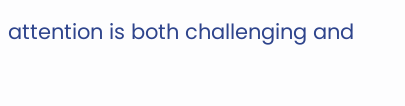attention is both challenging and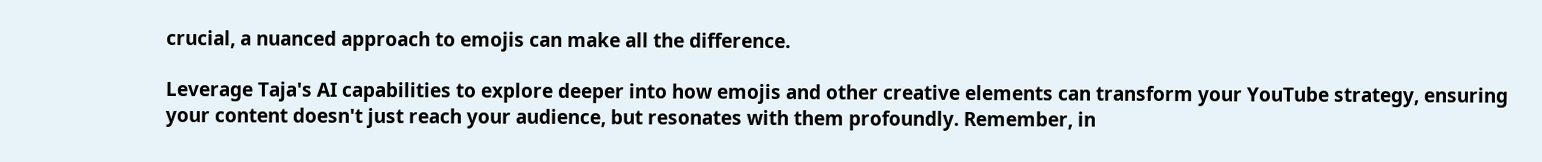crucial, a nuanced approach to emojis can make all the difference.

Leverage Taja's AI capabilities to explore deeper into how emojis and other creative elements can transform your YouTube strategy, ensuring your content doesn't just reach your audience, but resonates with them profoundly. Remember, in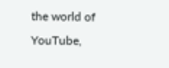the world of YouTube,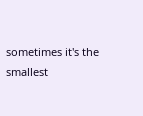sometimes it's the smallest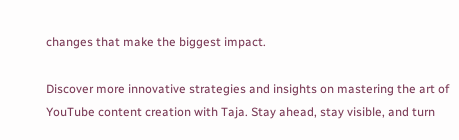changes that make the biggest impact.

Discover more innovative strategies and insights on mastering the art of YouTube content creation with Taja. Stay ahead, stay visible, and turn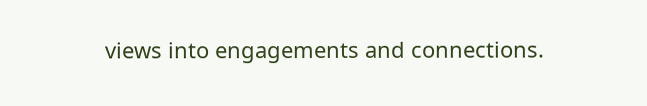views into engagements and connections.